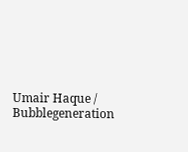Umair Haque / Bubblegeneration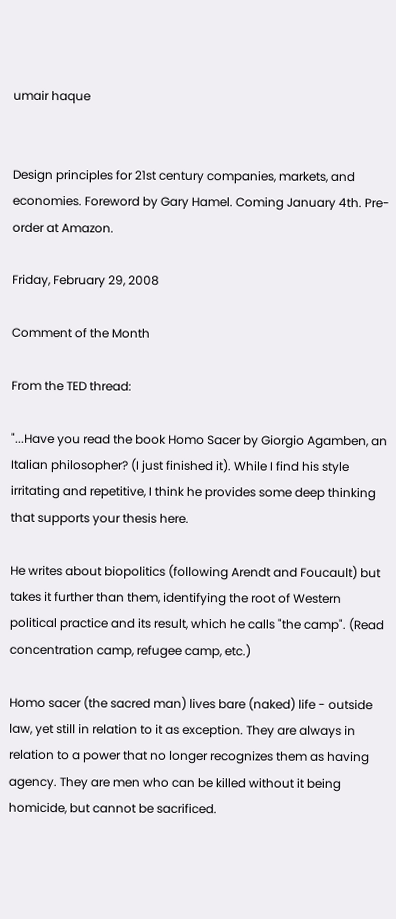umair haque


Design principles for 21st century companies, markets, and economies. Foreword by Gary Hamel. Coming January 4th. Pre-order at Amazon.

Friday, February 29, 2008

Comment of the Month

From the TED thread:

"...Have you read the book Homo Sacer by Giorgio Agamben, an Italian philosopher? (I just finished it). While I find his style irritating and repetitive, I think he provides some deep thinking that supports your thesis here.

He writes about biopolitics (following Arendt and Foucault) but takes it further than them, identifying the root of Western political practice and its result, which he calls "the camp". (Read concentration camp, refugee camp, etc.)

Homo sacer (the sacred man) lives bare (naked) life - outside law, yet still in relation to it as exception. They are always in relation to a power that no longer recognizes them as having agency. They are men who can be killed without it being homicide, but cannot be sacrificed.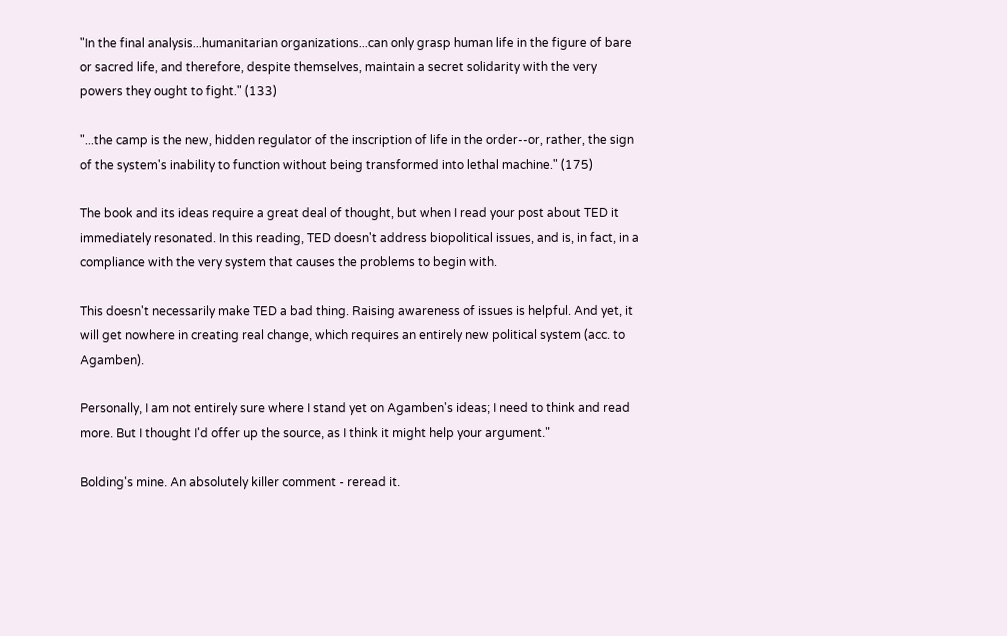"In the final analysis...humanitarian organizations...can only grasp human life in the figure of bare or sacred life, and therefore, despite themselves, maintain a secret solidarity with the very powers they ought to fight." (133)

"...the camp is the new, hidden regulator of the inscription of life in the order--or, rather, the sign of the system's inability to function without being transformed into lethal machine." (175)

The book and its ideas require a great deal of thought, but when I read your post about TED it immediately resonated. In this reading, TED doesn't address biopolitical issues, and is, in fact, in a compliance with the very system that causes the problems to begin with.

This doesn't necessarily make TED a bad thing. Raising awareness of issues is helpful. And yet, it will get nowhere in creating real change, which requires an entirely new political system (acc. to Agamben).

Personally, I am not entirely sure where I stand yet on Agamben's ideas; I need to think and read more. But I thought I'd offer up the source, as I think it might help your argument."

Bolding's mine. An absolutely killer comment - reread it.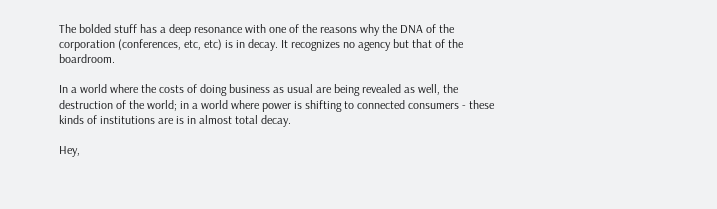The bolded stuff has a deep resonance with one of the reasons why the DNA of the corporation (conferences, etc, etc) is in decay. It recognizes no agency but that of the boardroom.

In a world where the costs of doing business as usual are being revealed as well, the destruction of the world; in a world where power is shifting to connected consumers - these kinds of institutions are is in almost total decay.

Hey,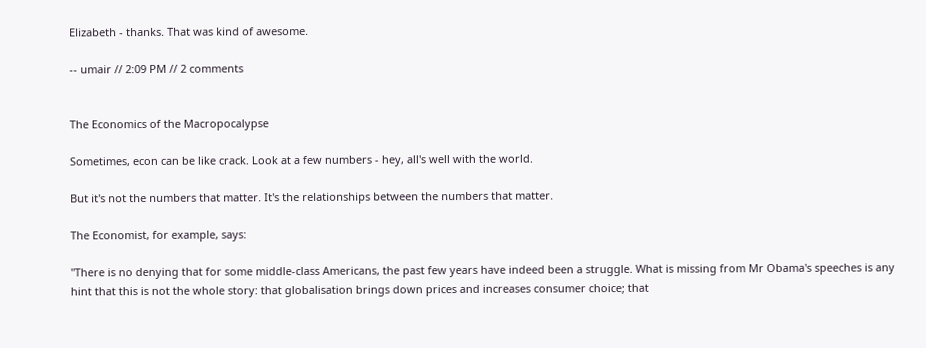Elizabeth - thanks. That was kind of awesome.

-- umair // 2:09 PM // 2 comments


The Economics of the Macropocalypse

Sometimes, econ can be like crack. Look at a few numbers - hey, all's well with the world.

But it's not the numbers that matter. It's the relationships between the numbers that matter.

The Economist, for example, says:

"There is no denying that for some middle-class Americans, the past few years have indeed been a struggle. What is missing from Mr Obama's speeches is any hint that this is not the whole story: that globalisation brings down prices and increases consumer choice; that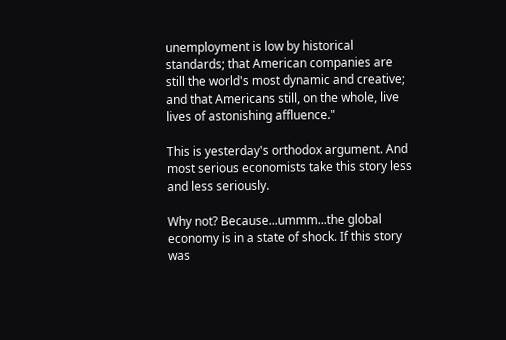unemployment is low by historical standards; that American companies are still the world's most dynamic and creative; and that Americans still, on the whole, live lives of astonishing affluence."

This is yesterday's orthodox argument. And most serious economists take this story less and less seriously.

Why not? Because...ummm...the global economy is in a state of shock. If this story was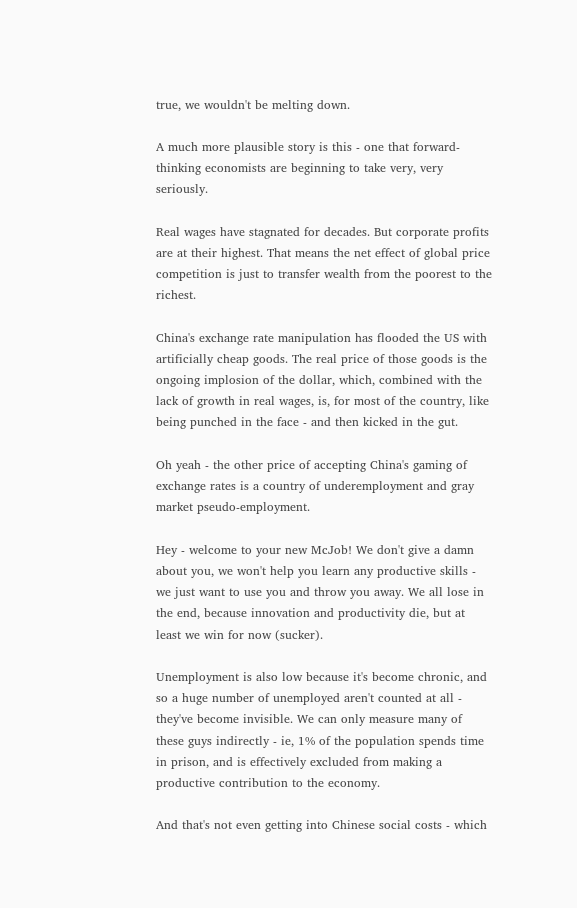true, we wouldn't be melting down.

A much more plausible story is this - one that forward-thinking economists are beginning to take very, very seriously.

Real wages have stagnated for decades. But corporate profits are at their highest. That means the net effect of global price competition is just to transfer wealth from the poorest to the richest.

China's exchange rate manipulation has flooded the US with artificially cheap goods. The real price of those goods is the ongoing implosion of the dollar, which, combined with the lack of growth in real wages, is, for most of the country, like being punched in the face - and then kicked in the gut.

Oh yeah - the other price of accepting China's gaming of exchange rates is a country of underemployment and gray market pseudo-employment.

Hey - welcome to your new McJob! We don't give a damn about you, we won't help you learn any productive skills - we just want to use you and throw you away. We all lose in the end, because innovation and productivity die, but at least we win for now (sucker).

Unemployment is also low because it's become chronic, and so a huge number of unemployed aren't counted at all - they've become invisible. We can only measure many of these guys indirectly - ie, 1% of the population spends time in prison, and is effectively excluded from making a productive contribution to the economy.

And that's not even getting into Chinese social costs - which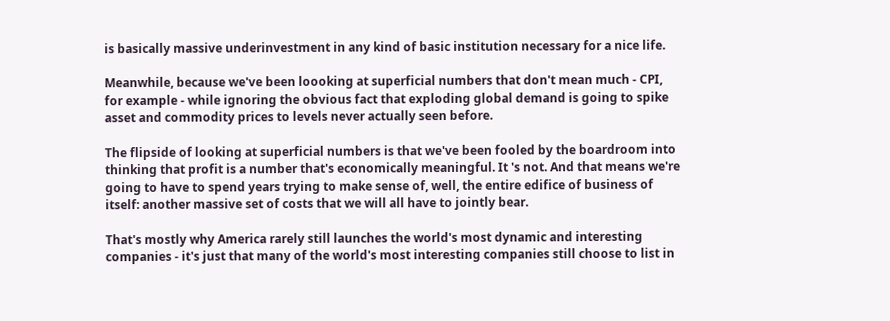is basically massive underinvestment in any kind of basic institution necessary for a nice life.

Meanwhile, because we've been loooking at superficial numbers that don't mean much - CPI, for example - while ignoring the obvious fact that exploding global demand is going to spike asset and commodity prices to levels never actually seen before.

The flipside of looking at superficial numbers is that we've been fooled by the boardroom into thinking that profit is a number that's economically meaningful. It 's not. And that means we're going to have to spend years trying to make sense of, well, the entire edifice of business of itself: another massive set of costs that we will all have to jointly bear.

That's mostly why America rarely still launches the world's most dynamic and interesting companies - it's just that many of the world's most interesting companies still choose to list in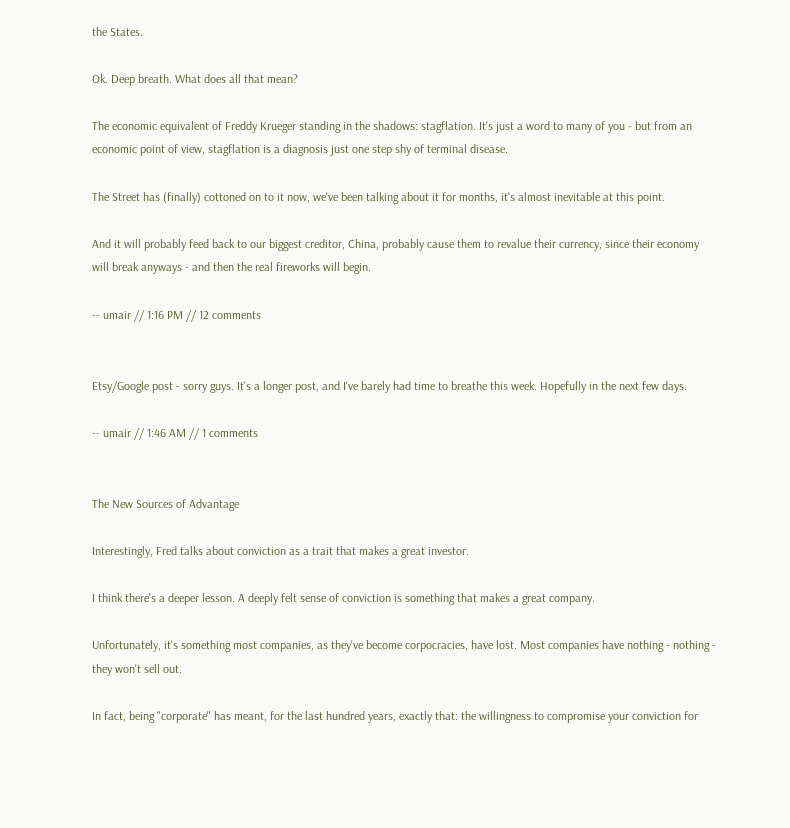the States.

Ok. Deep breath. What does all that mean?

The economic equivalent of Freddy Krueger standing in the shadows: stagflation. It's just a word to many of you - but from an economic point of view, stagflation is a diagnosis just one step shy of terminal disease.

The Street has (finally) cottoned on to it now, we've been talking about it for months, it's almost inevitable at this point.

And it will probably feed back to our biggest creditor, China, probably cause them to revalue their currency, since their economy will break anyways - and then the real fireworks will begin.

-- umair // 1:16 PM // 12 comments


Etsy/Google post - sorry guys. It's a longer post, and I've barely had time to breathe this week. Hopefully in the next few days.

-- umair // 1:46 AM // 1 comments


The New Sources of Advantage

Interestingly, Fred talks about conviction as a trait that makes a great investor.

I think there's a deeper lesson. A deeply felt sense of conviction is something that makes a great company.

Unfortunately, it's something most companies, as they've become corpocracies, have lost. Most companies have nothing - nothing - they won't sell out.

In fact, being "corporate" has meant, for the last hundred years, exactly that: the willingness to compromise your conviction for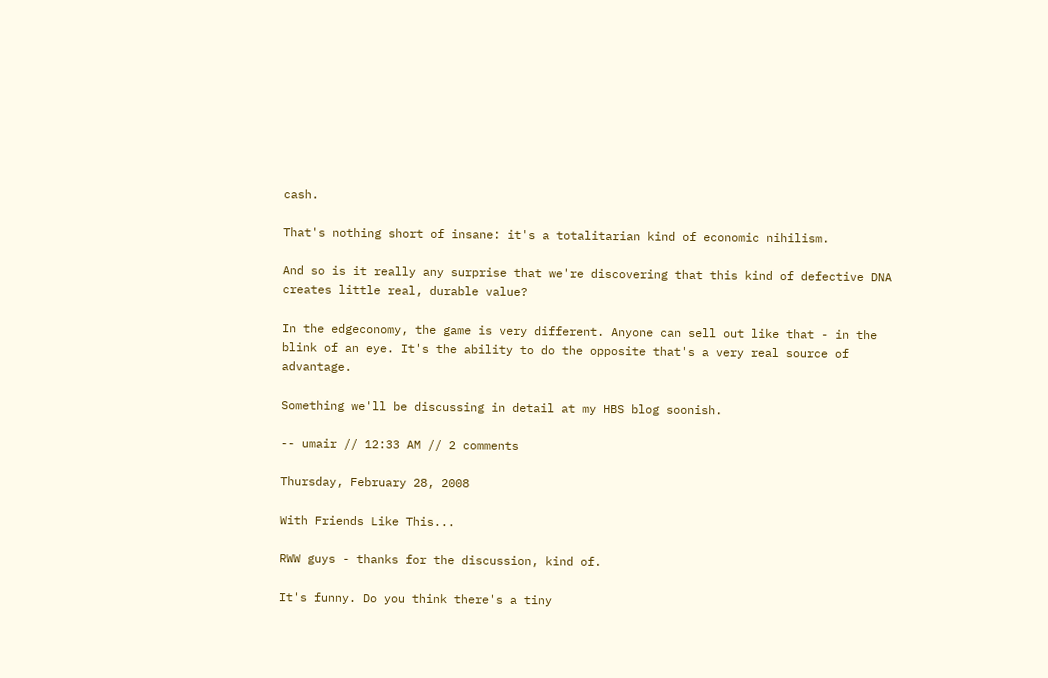cash.

That's nothing short of insane: it's a totalitarian kind of economic nihilism.

And so is it really any surprise that we're discovering that this kind of defective DNA creates little real, durable value?

In the edgeconomy, the game is very different. Anyone can sell out like that - in the blink of an eye. It's the ability to do the opposite that's a very real source of advantage.

Something we'll be discussing in detail at my HBS blog soonish.

-- umair // 12:33 AM // 2 comments

Thursday, February 28, 2008

With Friends Like This...

RWW guys - thanks for the discussion, kind of.

It's funny. Do you think there's a tiny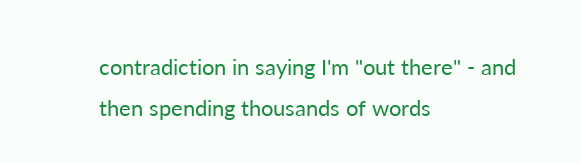contradiction in saying I'm "out there" - and then spending thousands of words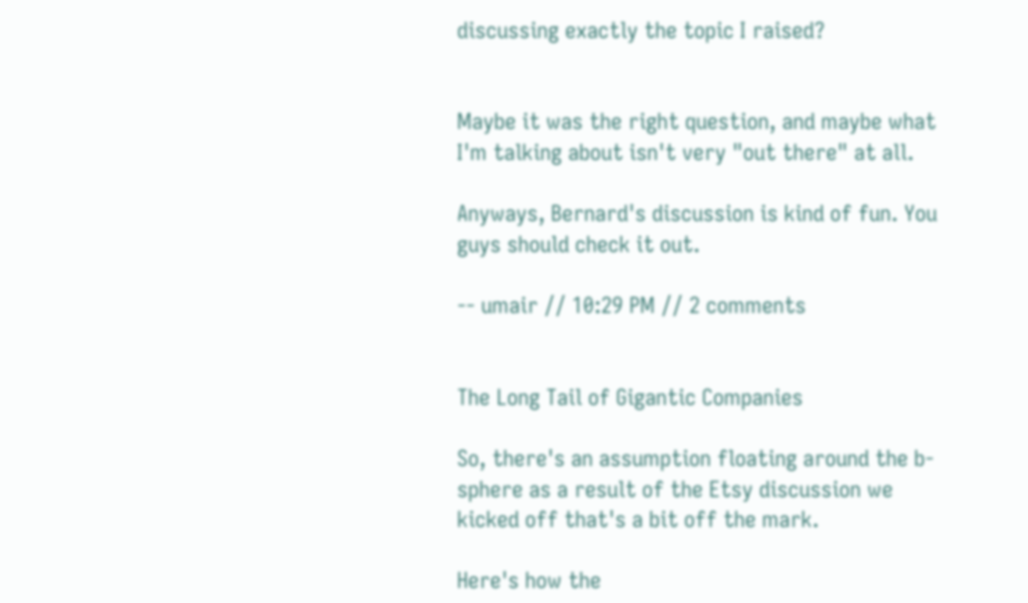discussing exactly the topic I raised?


Maybe it was the right question, and maybe what I'm talking about isn't very "out there" at all.

Anyways, Bernard's discussion is kind of fun. You guys should check it out.

-- umair // 10:29 PM // 2 comments


The Long Tail of Gigantic Companies

So, there's an assumption floating around the b-sphere as a result of the Etsy discussion we kicked off that's a bit off the mark.

Here's how the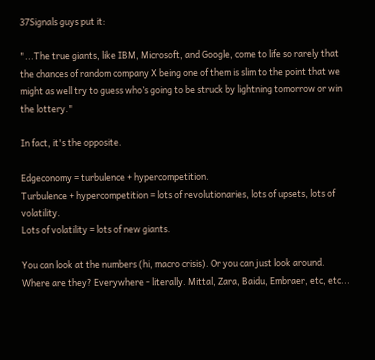37Signals guys put it:

"...The true giants, like IBM, Microsoft, and Google, come to life so rarely that the chances of random company X being one of them is slim to the point that we might as well try to guess who’s going to be struck by lightning tomorrow or win the lottery."

In fact, it's the opposite.

Edgeconomy = turbulence + hypercompetition.
Turbulence + hypercompetition = lots of revolutionaries, lots of upsets, lots of volatility.
Lots of volatility = lots of new giants.

You can look at the numbers (hi, macro crisis). Or you can just look around. Where are they? Everywhere - literally. Mittal, Zara, Baidu, Embraer, etc, etc...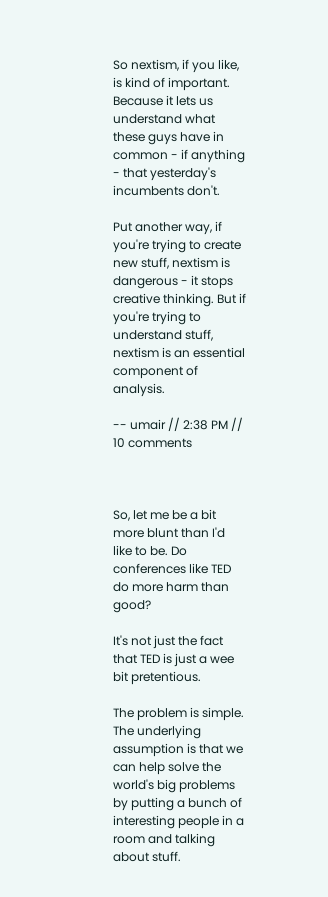So nextism, if you like, is kind of important. Because it lets us understand what these guys have in common - if anything - that yesterday's incumbents don't.

Put another way, if you're trying to create new stuff, nextism is dangerous - it stops creative thinking. But if you're trying to understand stuff, nextism is an essential component of analysis.

-- umair // 2:38 PM // 10 comments



So, let me be a bit more blunt than I'd like to be. Do conferences like TED do more harm than good?

It's not just the fact that TED is just a wee bit pretentious.

The problem is simple. The underlying assumption is that we can help solve the world's big problems by putting a bunch of interesting people in a room and talking about stuff.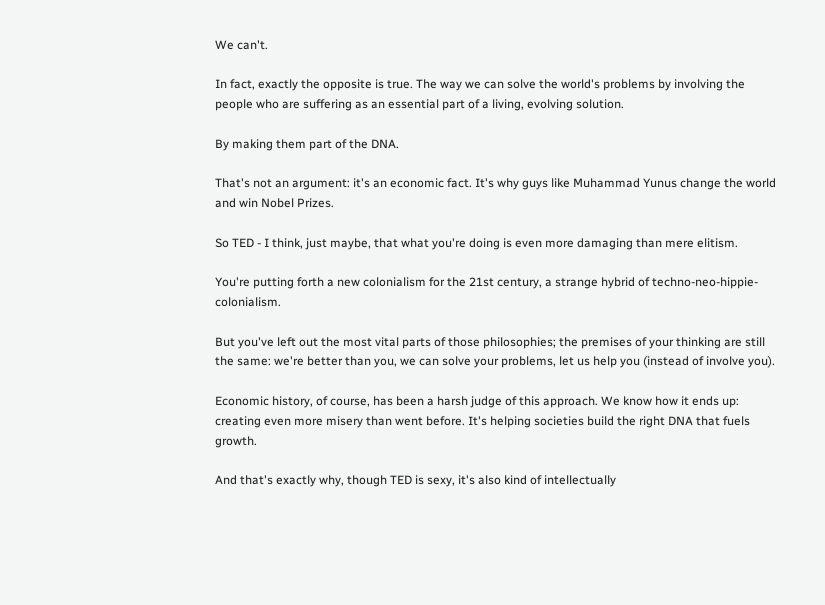We can't.

In fact, exactly the opposite is true. The way we can solve the world's problems by involving the people who are suffering as an essential part of a living, evolving solution.

By making them part of the DNA.

That's not an argument: it's an economic fact. It's why guys like Muhammad Yunus change the world and win Nobel Prizes.

So TED - I think, just maybe, that what you're doing is even more damaging than mere elitism.

You're putting forth a new colonialism for the 21st century, a strange hybrid of techno-neo-hippie-colonialism.

But you've left out the most vital parts of those philosophies; the premises of your thinking are still the same: we're better than you, we can solve your problems, let us help you (instead of involve you).

Economic history, of course, has been a harsh judge of this approach. We know how it ends up: creating even more misery than went before. It's helping societies build the right DNA that fuels growth.

And that's exactly why, though TED is sexy, it's also kind of intellectually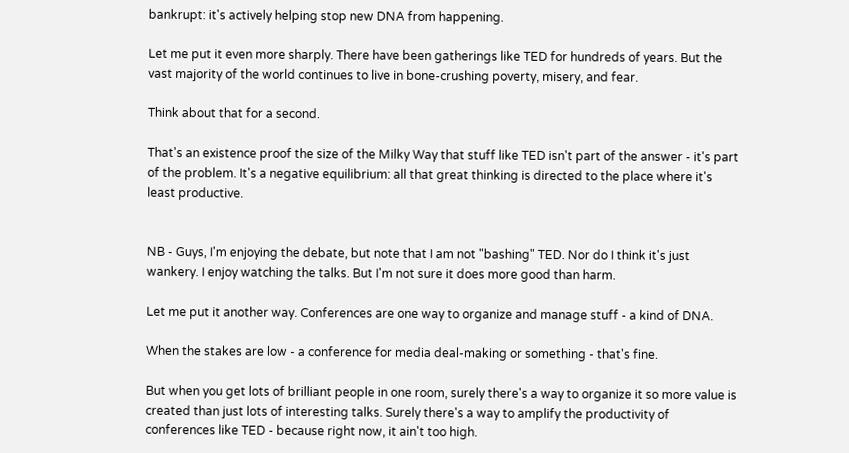bankrupt: it's actively helping stop new DNA from happening.

Let me put it even more sharply. There have been gatherings like TED for hundreds of years. But the vast majority of the world continues to live in bone-crushing poverty, misery, and fear.

Think about that for a second.

That's an existence proof the size of the Milky Way that stuff like TED isn't part of the answer - it's part of the problem. It's a negative equilibrium: all that great thinking is directed to the place where it's least productive.


NB - Guys, I'm enjoying the debate, but note that I am not "bashing" TED. Nor do I think it's just wankery. I enjoy watching the talks. But I'm not sure it does more good than harm.

Let me put it another way. Conferences are one way to organize and manage stuff - a kind of DNA.

When the stakes are low - a conference for media deal-making or something - that's fine.

But when you get lots of brilliant people in one room, surely there's a way to organize it so more value is created than just lots of interesting talks. Surely there's a way to amplify the productivity of conferences like TED - because right now, it ain't too high.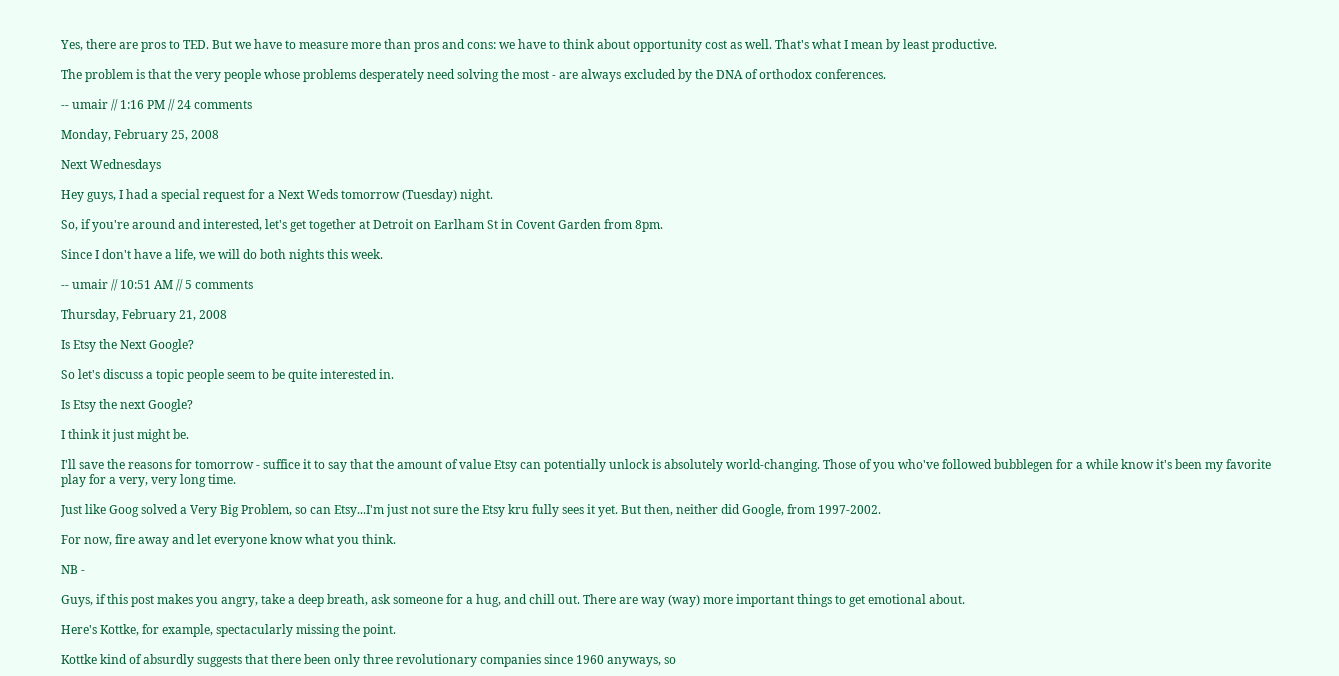Yes, there are pros to TED. But we have to measure more than pros and cons: we have to think about opportunity cost as well. That's what I mean by least productive.

The problem is that the very people whose problems desperately need solving the most - are always excluded by the DNA of orthodox conferences.

-- umair // 1:16 PM // 24 comments

Monday, February 25, 2008

Next Wednesdays

Hey guys, I had a special request for a Next Weds tomorrow (Tuesday) night.

So, if you're around and interested, let's get together at Detroit on Earlham St in Covent Garden from 8pm.

Since I don't have a life, we will do both nights this week.

-- umair // 10:51 AM // 5 comments

Thursday, February 21, 2008

Is Etsy the Next Google?

So let's discuss a topic people seem to be quite interested in.

Is Etsy the next Google?

I think it just might be.

I'll save the reasons for tomorrow - suffice it to say that the amount of value Etsy can potentially unlock is absolutely world-changing. Those of you who've followed bubblegen for a while know it's been my favorite play for a very, very long time.

Just like Goog solved a Very Big Problem, so can Etsy...I'm just not sure the Etsy kru fully sees it yet. But then, neither did Google, from 1997-2002.

For now, fire away and let everyone know what you think.

NB -

Guys, if this post makes you angry, take a deep breath, ask someone for a hug, and chill out. There are way (way) more important things to get emotional about.

Here's Kottke, for example, spectacularly missing the point.

Kottke kind of absurdly suggests that there been only three revolutionary companies since 1960 anyways, so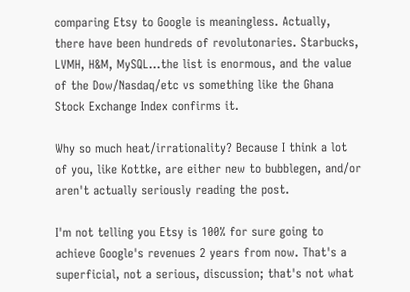comparing Etsy to Google is meaningless. Actually, there have been hundreds of revolutonaries. Starbucks, LVMH, H&M, MySQL...the list is enormous, and the value of the Dow/Nasdaq/etc vs something like the Ghana Stock Exchange Index confirms it.

Why so much heat/irrationality? Because I think a lot of you, like Kottke, are either new to bubblegen, and/or aren't actually seriously reading the post.

I'm not telling you Etsy is 100% for sure going to achieve Google's revenues 2 years from now. That's a superficial, not a serious, discussion; that's not what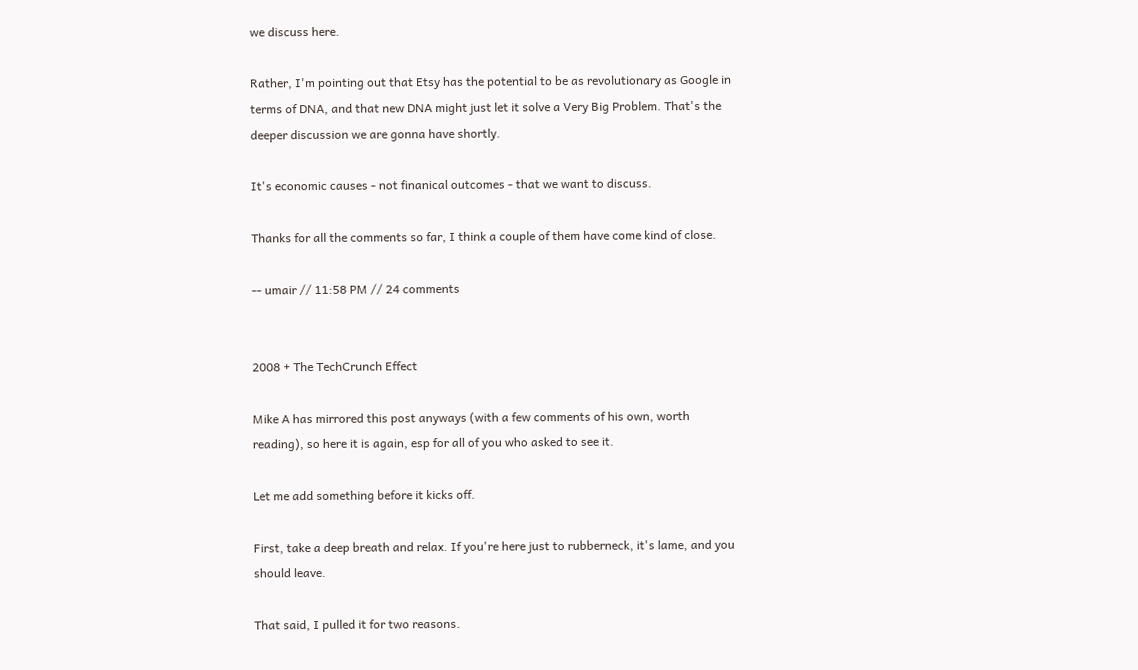we discuss here.

Rather, I'm pointing out that Etsy has the potential to be as revolutionary as Google in terms of DNA, and that new DNA might just let it solve a Very Big Problem. That's the deeper discussion we are gonna have shortly.

It's economic causes - not finanical outcomes - that we want to discuss.

Thanks for all the comments so far, I think a couple of them have come kind of close.

-- umair // 11:58 PM // 24 comments


2008 + The TechCrunch Effect

Mike A has mirrored this post anyways (with a few comments of his own, worth reading), so here it is again, esp for all of you who asked to see it.

Let me add something before it kicks off.

First, take a deep breath and relax. If you're here just to rubberneck, it's lame, and you should leave.

That said, I pulled it for two reasons.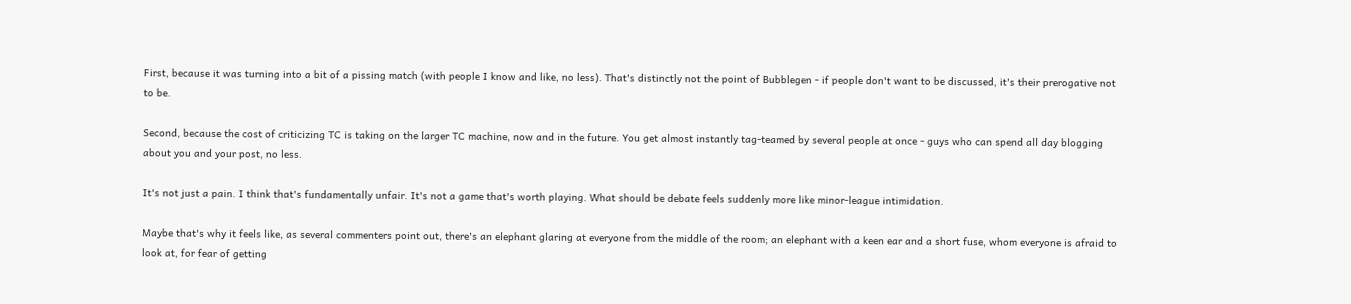First, because it was turning into a bit of a pissing match (with people I know and like, no less). That's distinctly not the point of Bubblegen - if people don't want to be discussed, it's their prerogative not to be.

Second, because the cost of criticizing TC is taking on the larger TC machine, now and in the future. You get almost instantly tag-teamed by several people at once - guys who can spend all day blogging about you and your post, no less.

It's not just a pain. I think that's fundamentally unfair. It's not a game that's worth playing. What should be debate feels suddenly more like minor-league intimidation.

Maybe that's why it feels like, as several commenters point out, there's an elephant glaring at everyone from the middle of the room; an elephant with a keen ear and a short fuse, whom everyone is afraid to look at, for fear of getting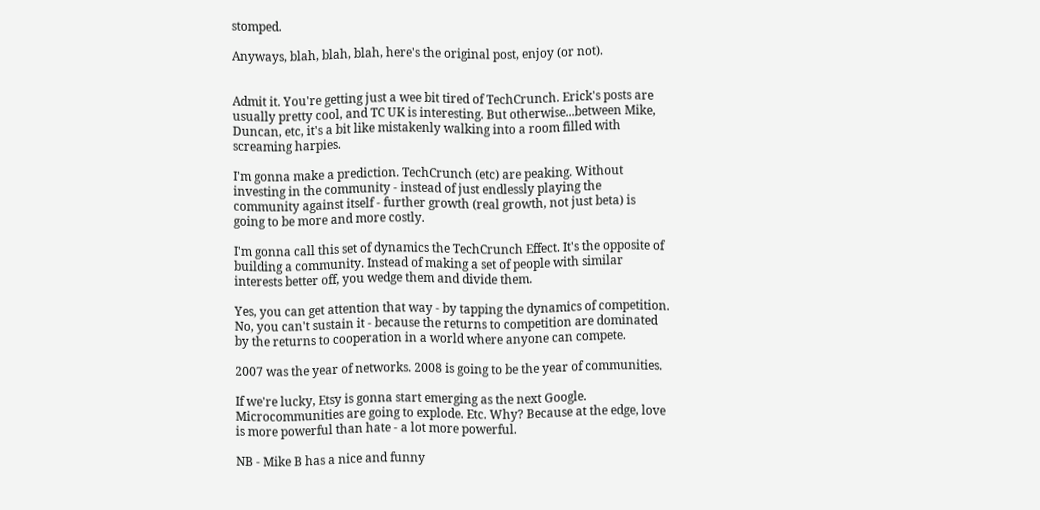stomped.

Anyways, blah, blah, blah, here's the original post, enjoy (or not).


Admit it. You're getting just a wee bit tired of TechCrunch. Erick's posts are usually pretty cool, and TC UK is interesting. But otherwise...between Mike, Duncan, etc, it's a bit like mistakenly walking into a room filled with screaming harpies.

I'm gonna make a prediction. TechCrunch (etc) are peaking. Without investing in the community - instead of just endlessly playing the community against itself - further growth (real growth, not just beta) is going to be more and more costly.

I'm gonna call this set of dynamics the TechCrunch Effect. It's the opposite of building a community. Instead of making a set of people with similar interests better off, you wedge them and divide them.

Yes, you can get attention that way - by tapping the dynamics of competition. No, you can't sustain it - because the returns to competition are dominated by the returns to cooperation in a world where anyone can compete.

2007 was the year of networks. 2008 is going to be the year of communities.

If we're lucky, Etsy is gonna start emerging as the next Google. Microcommunities are going to explode. Etc. Why? Because at the edge, love is more powerful than hate - a lot more powerful.

NB - Mike B has a nice and funny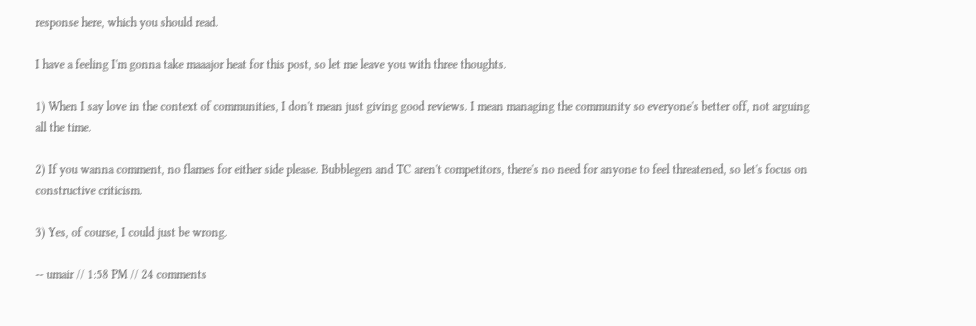response here, which you should read.

I have a feeling I'm gonna take maaajor heat for this post, so let me leave you with three thoughts.

1) When I say love in the context of communities, I don't mean just giving good reviews. I mean managing the community so everyone's better off, not arguing all the time.

2) If you wanna comment, no flames for either side please. Bubblegen and TC aren't competitors, there's no need for anyone to feel threatened, so let's focus on constructive criticism.

3) Yes, of course, I could just be wrong.

-- umair // 1:58 PM // 24 comments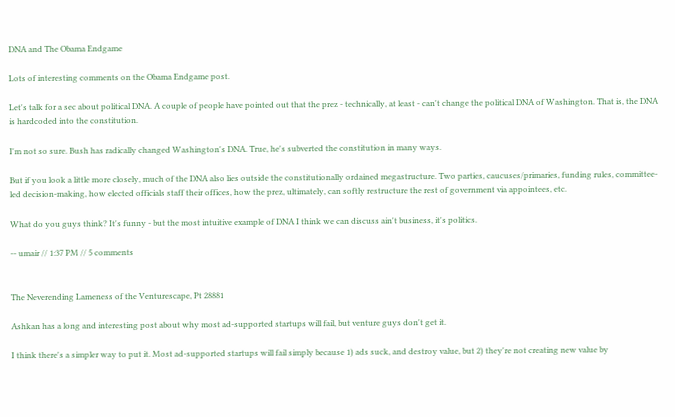DNA and The Obama Endgame

Lots of interesting comments on the Obama Endgame post.

Let's talk for a sec about political DNA. A couple of people have pointed out that the prez - technically, at least - can't change the political DNA of Washington. That is, the DNA is hardcoded into the constitution.

I'm not so sure. Bush has radically changed Washington's DNA. True, he's subverted the constitution in many ways.

But if you look a little more closely, much of the DNA also lies outside the constitutionally ordained megastructure. Two parties, caucuses/primaries, funding rules, committee-led decision-making, how elected officials staff their offices, how the prez, ultimately, can softly restructure the rest of government via appointees, etc.

What do you guys think? It's funny - but the most intuitive example of DNA I think we can discuss ain't business, it's politics.

-- umair // 1:37 PM // 5 comments


The Neverending Lameness of the Venturescape, Pt 28881

Ashkan has a long and interesting post about why most ad-supported startups will fail, but venture guys don't get it.

I think there's a simpler way to put it. Most ad-supported startups will fail simply because 1) ads suck, and destroy value, but 2) they're not creating new value by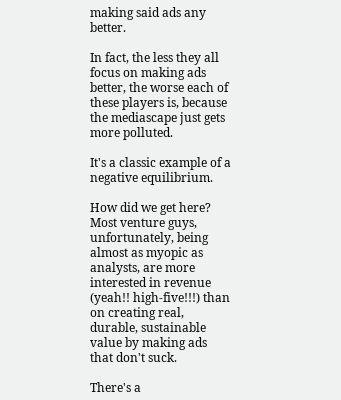making said ads any better.

In fact, the less they all focus on making ads better, the worse each of these players is, because the mediascape just gets more polluted.

It's a classic example of a negative equilibrium.

How did we get here? Most venture guys, unfortunately, being almost as myopic as analysts, are more interested in revenue (yeah!! high-five!!!) than on creating real, durable, sustainable value by making ads that don't suck.

There's a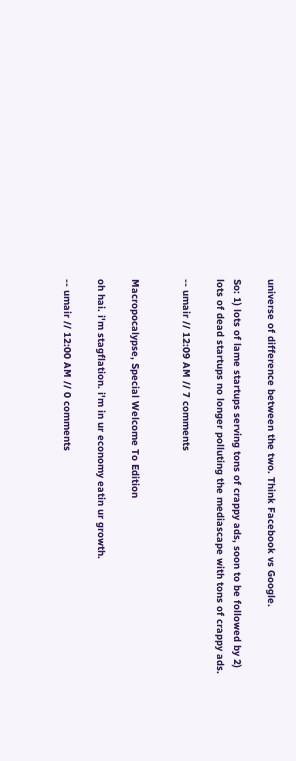universe of difference between the two. Think Facebook vs Google.

So: 1) lots of lame startups serving tons of crappy ads, soon to be followed by 2) lots of dead startups no longer polluting the mediascape with tons of crappy ads.

-- umair // 12:09 AM // 7 comments


Macropocalypse, Special Welcome To Edition

oh hai. i'm stagflation. i'm in ur economy eatin ur growth.

-- umair // 12:00 AM // 0 comments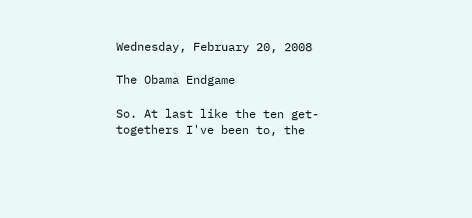Wednesday, February 20, 2008

The Obama Endgame

So. At last like the ten get-togethers I've been to, the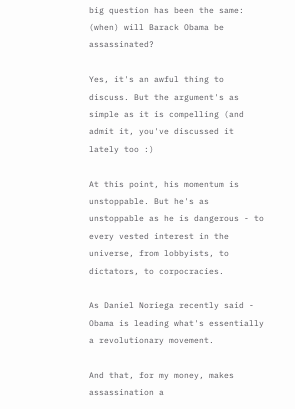big question has been the same: (when) will Barack Obama be assassinated?

Yes, it's an awful thing to discuss. But the argument's as simple as it is compelling (and admit it, you've discussed it lately too :)

At this point, his momentum is unstoppable. But he's as unstoppable as he is dangerous - to every vested interest in the universe, from lobbyists, to dictators, to corpocracies.

As Daniel Noriega recently said - Obama is leading what's essentially a revolutionary movement.

And that, for my money, makes assassination a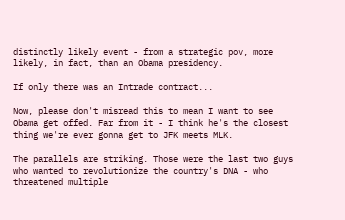distinctly likely event - from a strategic pov, more likely, in fact, than an Obama presidency.

If only there was an Intrade contract...

Now, please don't misread this to mean I want to see Obama get offed. Far from it - I think he's the closest thing we're ever gonna get to JFK meets MLK.

The parallels are striking. Those were the last two guys who wanted to revolutionize the country's DNA - who threatened multiple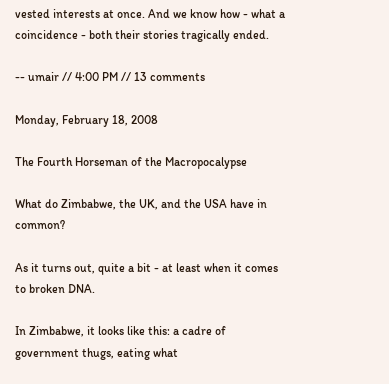vested interests at once. And we know how - what a coincidence - both their stories tragically ended.

-- umair // 4:00 PM // 13 comments

Monday, February 18, 2008

The Fourth Horseman of the Macropocalypse

What do Zimbabwe, the UK, and the USA have in common?

As it turns out, quite a bit - at least when it comes to broken DNA.

In Zimbabwe, it looks like this: a cadre of government thugs, eating what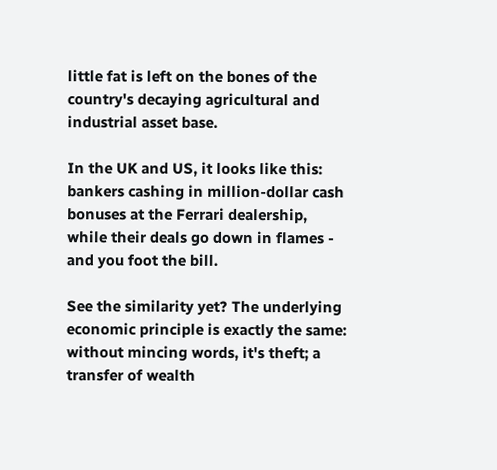little fat is left on the bones of the country's decaying agricultural and industrial asset base.

In the UK and US, it looks like this: bankers cashing in million-dollar cash bonuses at the Ferrari dealership, while their deals go down in flames - and you foot the bill.

See the similarity yet? The underlying economic principle is exactly the same: without mincing words, it's theft; a transfer of wealth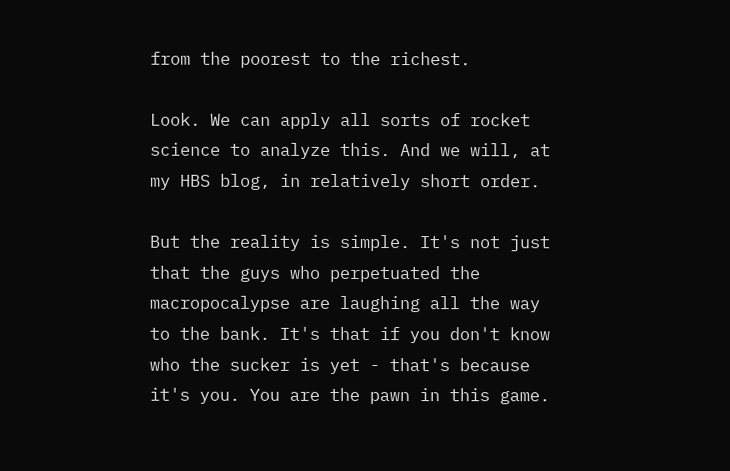from the poorest to the richest.

Look. We can apply all sorts of rocket science to analyze this. And we will, at my HBS blog, in relatively short order.

But the reality is simple. It's not just that the guys who perpetuated the macropocalypse are laughing all the way to the bank. It's that if you don't know who the sucker is yet - that's because it's you. You are the pawn in this game.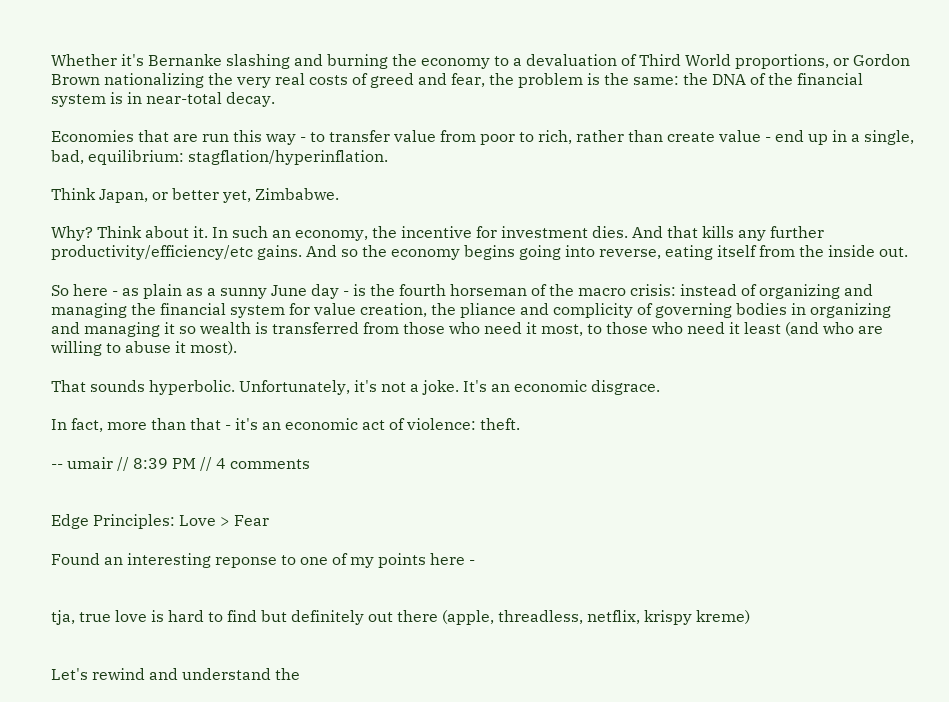Whether it's Bernanke slashing and burning the economy to a devaluation of Third World proportions, or Gordon Brown nationalizing the very real costs of greed and fear, the problem is the same: the DNA of the financial system is in near-total decay.

Economies that are run this way - to transfer value from poor to rich, rather than create value - end up in a single, bad, equilibrium: stagflation/hyperinflation.

Think Japan, or better yet, Zimbabwe.

Why? Think about it. In such an economy, the incentive for investment dies. And that kills any further productivity/efficiency/etc gains. And so the economy begins going into reverse, eating itself from the inside out.

So here - as plain as a sunny June day - is the fourth horseman of the macro crisis: instead of organizing and managing the financial system for value creation, the pliance and complicity of governing bodies in organizing and managing it so wealth is transferred from those who need it most, to those who need it least (and who are willing to abuse it most).

That sounds hyperbolic. Unfortunately, it's not a joke. It's an economic disgrace.

In fact, more than that - it's an economic act of violence: theft.

-- umair // 8:39 PM // 4 comments


Edge Principles: Love > Fear

Found an interesting reponse to one of my points here -


tja, true love is hard to find but definitely out there (apple, threadless, netflix, krispy kreme)


Let's rewind and understand the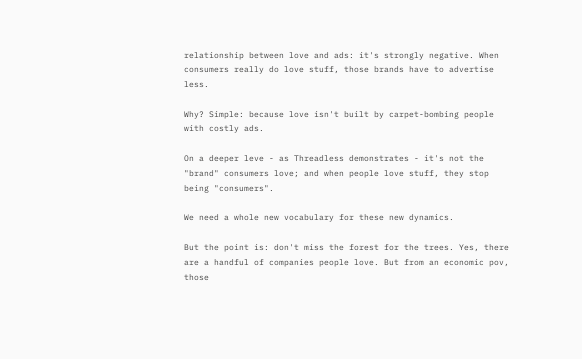relationship between love and ads: it's strongly negative. When consumers really do love stuff, those brands have to advertise less.

Why? Simple: because love isn't built by carpet-bombing people with costly ads.

On a deeper leve - as Threadless demonstrates - it's not the "brand" consumers love; and when people love stuff, they stop being "consumers".

We need a whole new vocabulary for these new dynamics.

But the point is: don't miss the forest for the trees. Yes, there are a handful of companies people love. But from an economic pov, those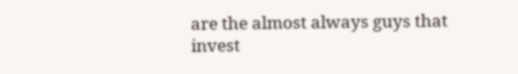are the almost always guys that invest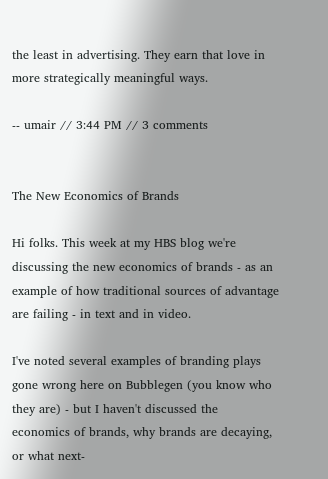the least in advertising. They earn that love in more strategically meaningful ways.

-- umair // 3:44 PM // 3 comments


The New Economics of Brands

Hi folks. This week at my HBS blog we're discussing the new economics of brands - as an example of how traditional sources of advantage are failing - in text and in video.

I've noted several examples of branding plays gone wrong here on Bubblegen (you know who they are) - but I haven't discussed the economics of brands, why brands are decaying, or what next-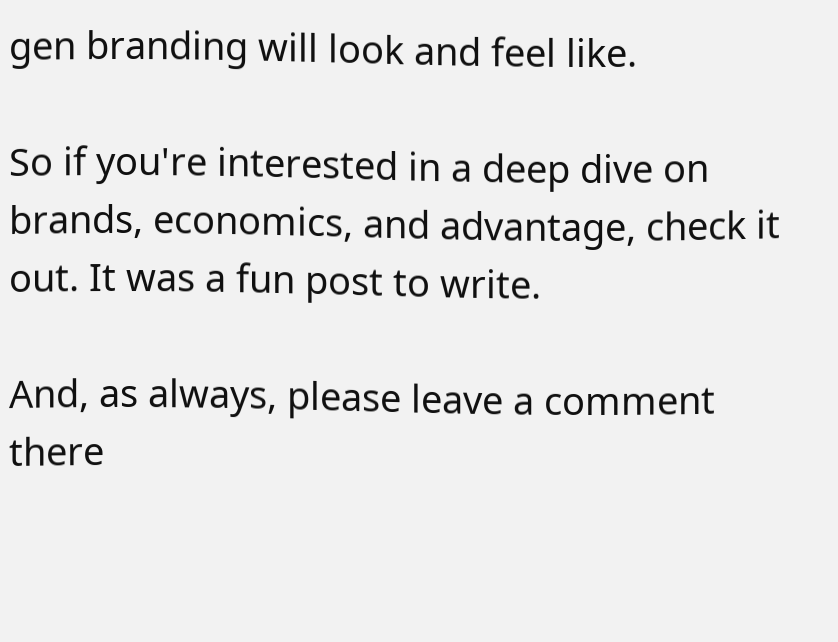gen branding will look and feel like.

So if you're interested in a deep dive on brands, economics, and advantage, check it out. It was a fun post to write.

And, as always, please leave a comment there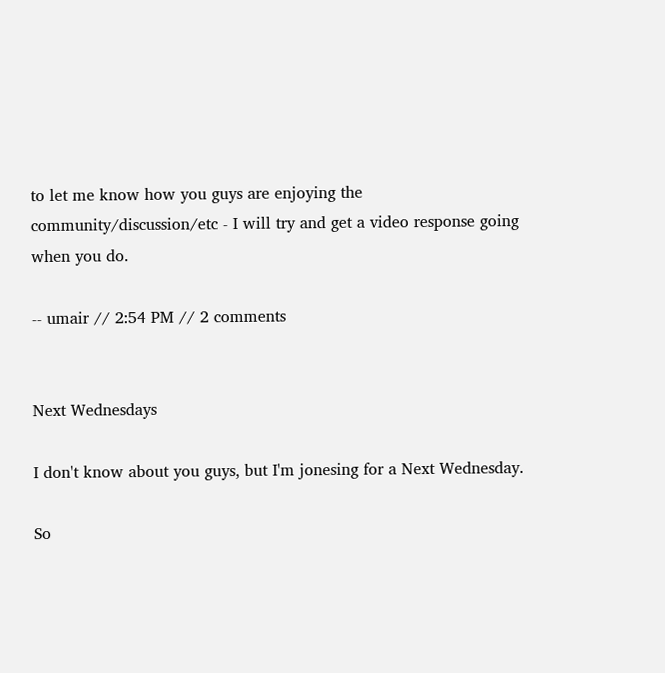to let me know how you guys are enjoying the community/discussion/etc - I will try and get a video response going when you do.

-- umair // 2:54 PM // 2 comments


Next Wednesdays

I don't know about you guys, but I'm jonesing for a Next Wednesday.

So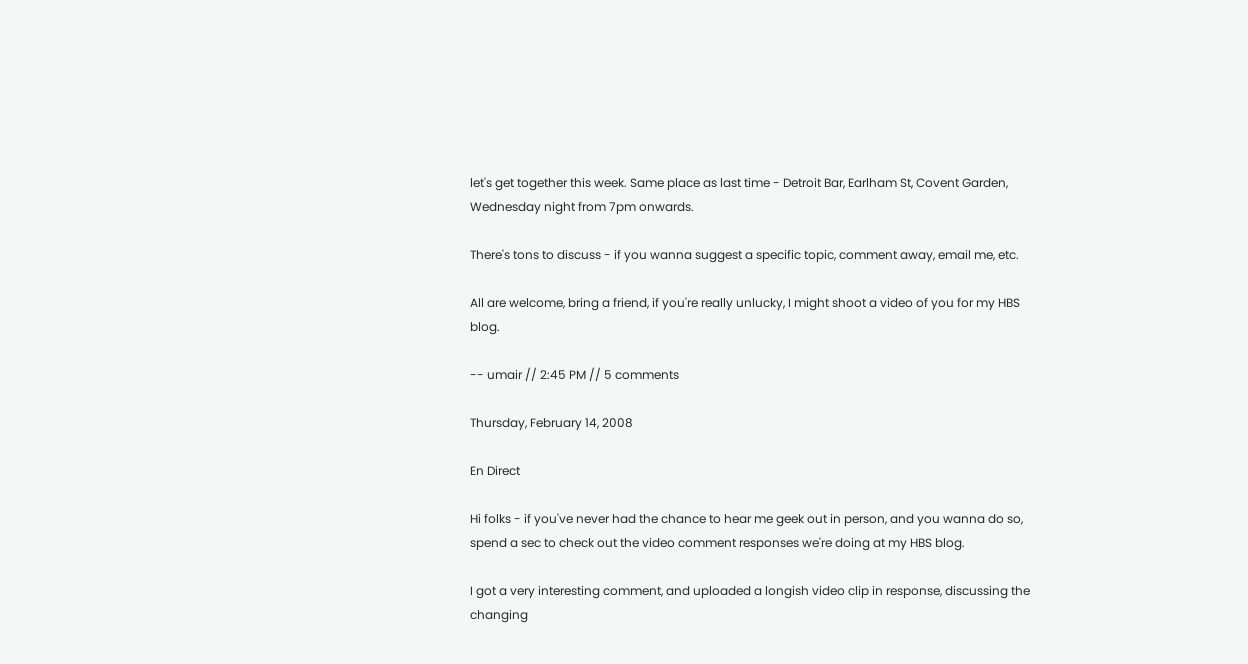let's get together this week. Same place as last time - Detroit Bar, Earlham St, Covent Garden, Wednesday night from 7pm onwards.

There's tons to discuss - if you wanna suggest a specific topic, comment away, email me, etc.

All are welcome, bring a friend, if you're really unlucky, I might shoot a video of you for my HBS blog.

-- umair // 2:45 PM // 5 comments

Thursday, February 14, 2008

En Direct

Hi folks - if you've never had the chance to hear me geek out in person, and you wanna do so, spend a sec to check out the video comment responses we're doing at my HBS blog.

I got a very interesting comment, and uploaded a longish video clip in response, discussing the changing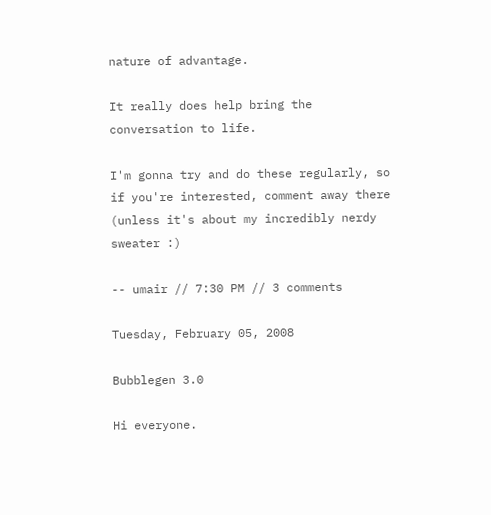nature of advantage.

It really does help bring the conversation to life.

I'm gonna try and do these regularly, so if you're interested, comment away there (unless it's about my incredibly nerdy sweater :)

-- umair // 7:30 PM // 3 comments

Tuesday, February 05, 2008

Bubblegen 3.0

Hi everyone.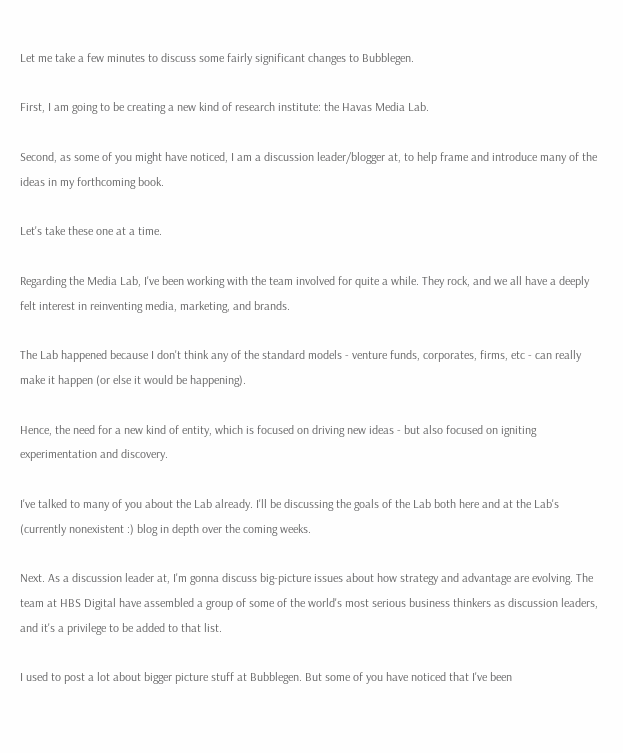Let me take a few minutes to discuss some fairly significant changes to Bubblegen.

First, I am going to be creating a new kind of research institute: the Havas Media Lab.

Second, as some of you might have noticed, I am a discussion leader/blogger at, to help frame and introduce many of the ideas in my forthcoming book.

Let's take these one at a time.

Regarding the Media Lab, I've been working with the team involved for quite a while. They rock, and we all have a deeply felt interest in reinventing media, marketing, and brands.

The Lab happened because I don't think any of the standard models - venture funds, corporates, firms, etc - can really make it happen (or else it would be happening).

Hence, the need for a new kind of entity, which is focused on driving new ideas - but also focused on igniting experimentation and discovery.

I've talked to many of you about the Lab already. I'll be discussing the goals of the Lab both here and at the Lab's (currently nonexistent :) blog in depth over the coming weeks.

Next. As a discussion leader at, I'm gonna discuss big-picture issues about how strategy and advantage are evolving. The team at HBS Digital have assembled a group of some of the world's most serious business thinkers as discussion leaders, and it's a privilege to be added to that list.

I used to post a lot about bigger picture stuff at Bubblegen. But some of you have noticed that I've been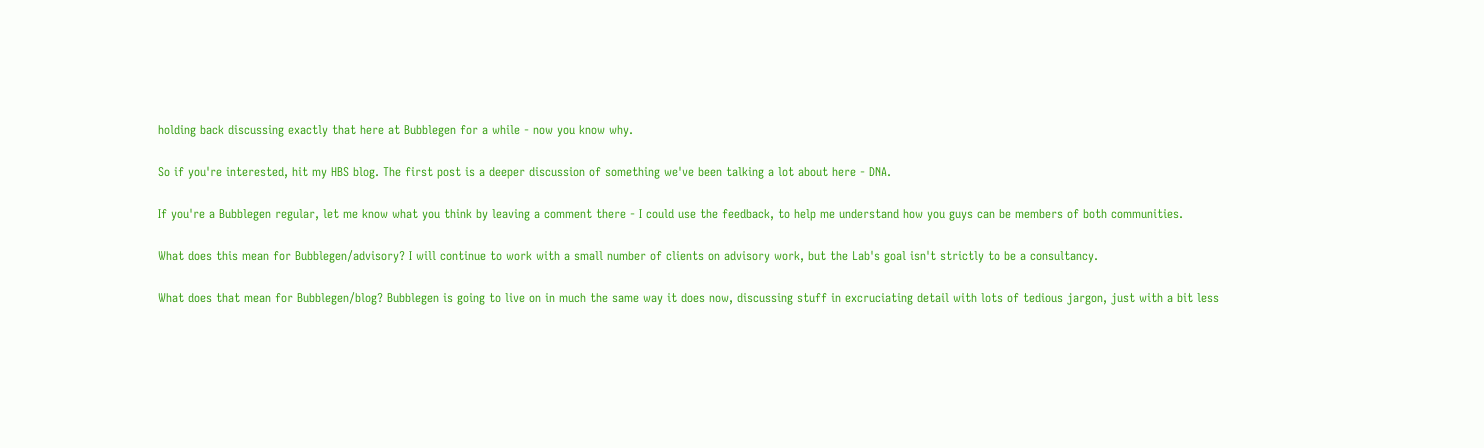holding back discussing exactly that here at Bubblegen for a while - now you know why.

So if you're interested, hit my HBS blog. The first post is a deeper discussion of something we've been talking a lot about here - DNA.

If you're a Bubblegen regular, let me know what you think by leaving a comment there - I could use the feedback, to help me understand how you guys can be members of both communities.

What does this mean for Bubblegen/advisory? I will continue to work with a small number of clients on advisory work, but the Lab's goal isn't strictly to be a consultancy.

What does that mean for Bubblegen/blog? Bubblegen is going to live on in much the same way it does now, discussing stuff in excruciating detail with lots of tedious jargon, just with a bit less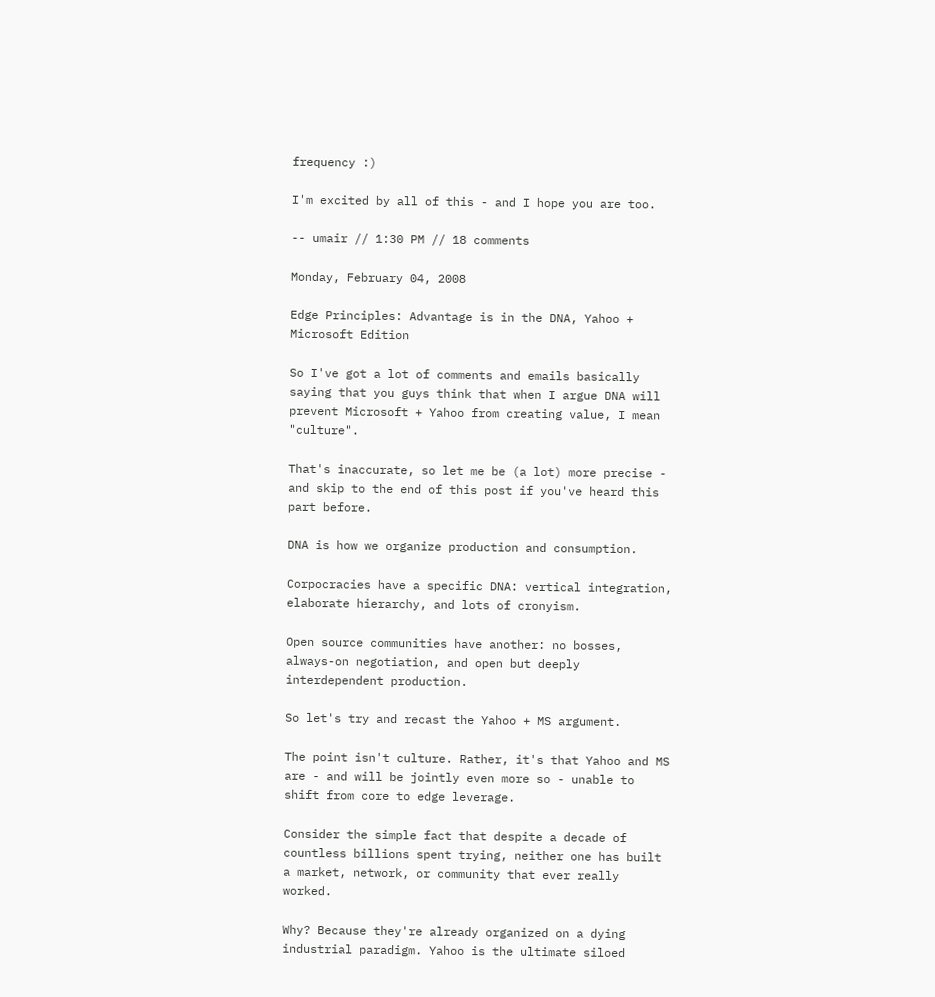frequency :)

I'm excited by all of this - and I hope you are too.

-- umair // 1:30 PM // 18 comments

Monday, February 04, 2008

Edge Principles: Advantage is in the DNA, Yahoo + Microsoft Edition

So I've got a lot of comments and emails basically saying that you guys think that when I argue DNA will prevent Microsoft + Yahoo from creating value, I mean "culture".

That's inaccurate, so let me be (a lot) more precise - and skip to the end of this post if you've heard this part before.

DNA is how we organize production and consumption.

Corpocracies have a specific DNA: vertical integration, elaborate hierarchy, and lots of cronyism.

Open source communities have another: no bosses, always-on negotiation, and open but deeply interdependent production.

So let's try and recast the Yahoo + MS argument.

The point isn't culture. Rather, it's that Yahoo and MS are - and will be jointly even more so - unable to shift from core to edge leverage.

Consider the simple fact that despite a decade of countless billions spent trying, neither one has built a market, network, or community that ever really worked.

Why? Because they're already organized on a dying industrial paradigm. Yahoo is the ultimate siloed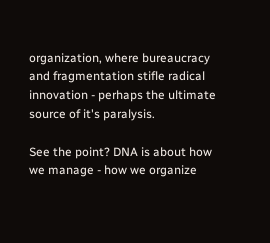organization, where bureaucracy and fragmentation stifle radical innovation - perhaps the ultimate source of it's paralysis.

See the point? DNA is about how we manage - how we organize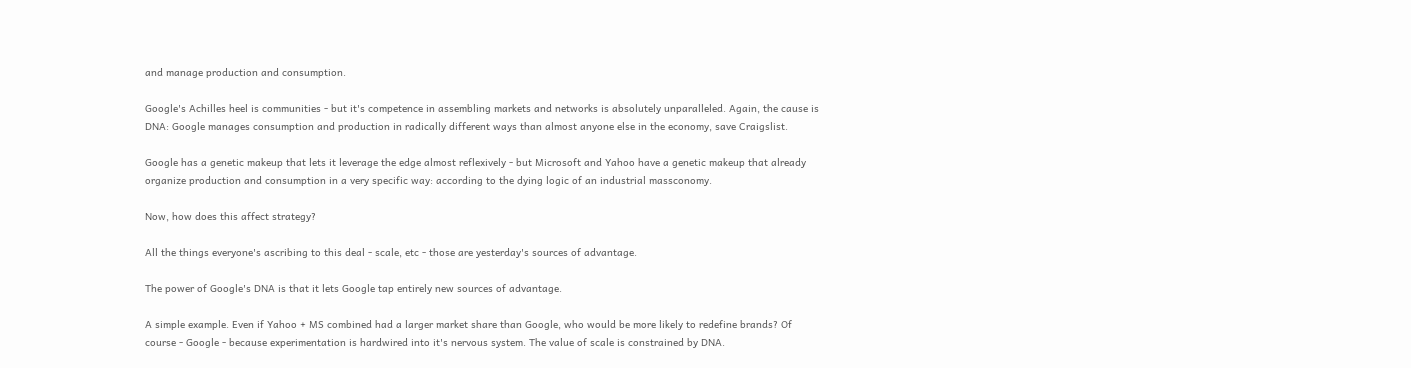and manage production and consumption.

Google's Achilles heel is communities - but it's competence in assembling markets and networks is absolutely unparalleled. Again, the cause is DNA: Google manages consumption and production in radically different ways than almost anyone else in the economy, save Craigslist.

Google has a genetic makeup that lets it leverage the edge almost reflexively - but Microsoft and Yahoo have a genetic makeup that already organize production and consumption in a very specific way: according to the dying logic of an industrial massconomy.

Now, how does this affect strategy?

All the things everyone's ascribing to this deal - scale, etc - those are yesterday's sources of advantage.

The power of Google's DNA is that it lets Google tap entirely new sources of advantage.

A simple example. Even if Yahoo + MS combined had a larger market share than Google, who would be more likely to redefine brands? Of course - Google - because experimentation is hardwired into it's nervous system. The value of scale is constrained by DNA.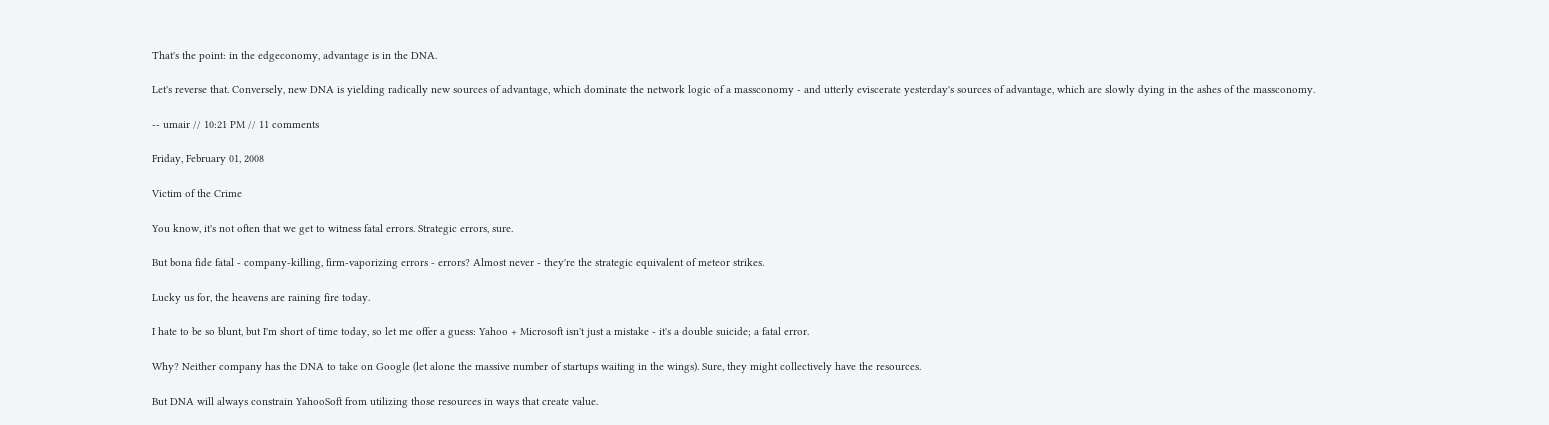That's the point: in the edgeconomy, advantage is in the DNA.

Let's reverse that. Conversely, new DNA is yielding radically new sources of advantage, which dominate the network logic of a massconomy - and utterly eviscerate yesterday's sources of advantage, which are slowly dying in the ashes of the massconomy.

-- umair // 10:21 PM // 11 comments

Friday, February 01, 2008

Victim of the Crime

You know, it's not often that we get to witness fatal errors. Strategic errors, sure.

But bona fide fatal - company-killing, firm-vaporizing errors - errors? Almost never - they're the strategic equivalent of meteor strikes.

Lucky us for, the heavens are raining fire today.

I hate to be so blunt, but I'm short of time today, so let me offer a guess: Yahoo + Microsoft isn't just a mistake - it's a double suicide; a fatal error.

Why? Neither company has the DNA to take on Google (let alone the massive number of startups waiting in the wings). Sure, they might collectively have the resources.

But DNA will always constrain YahooSoft from utilizing those resources in ways that create value.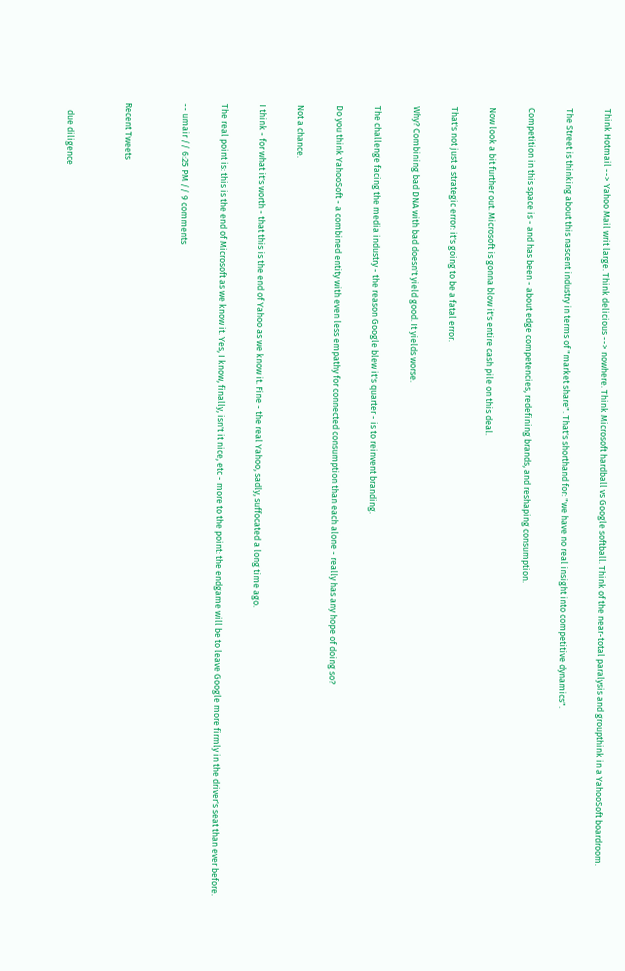Think Hotmail --> Yahoo Mail writ large. Think delicious --> nowhere. Think Microsoft hardball vs Google softball. Think of the near-total paralysis and groupthink in a YahooSoft boardroom.

The Street is thinking about this nascent industry in terms of "market share". That's shorthand for: "we have no real insight into competitive dynamics".

Competition in this space is - and has been - about edge competencies, redefining brands, and reshaping consumption.

Now look a bit further out. Microsoft is gonna blow it's entire cash pile on this deal.

That's not just a strategic error: it's going to be a fatal error.

Why? Combining bad DNA with bad doesn't yield good. It yields worse.

The challenge facing the media industry - the reason Google blew it's quarter - is to reinvent branding.

Do you think YahooSoft - a combined entity with even less empathy for connected consumption than each alone - really has any hope of doing so?

Not a chance.

I think - for what it's worth - that this is the end of Yahoo as we know it. Fine - the real Yahoo, sadly, suffocated a long time ago.

The real point is: this is the end of Microsoft as we know it. Yes, I know, finally, isn't it nice, etc - more to the point: the endgame will be to leave Google more firmly in the driver's seat than ever before.

-- umair // 6:25 PM // 9 comments


Recent Tweets


    due diligence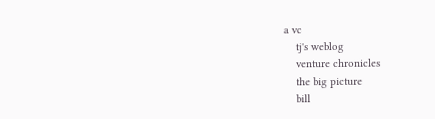a vc
    tj's weblog
    venture chronicles
    the big picture
    bill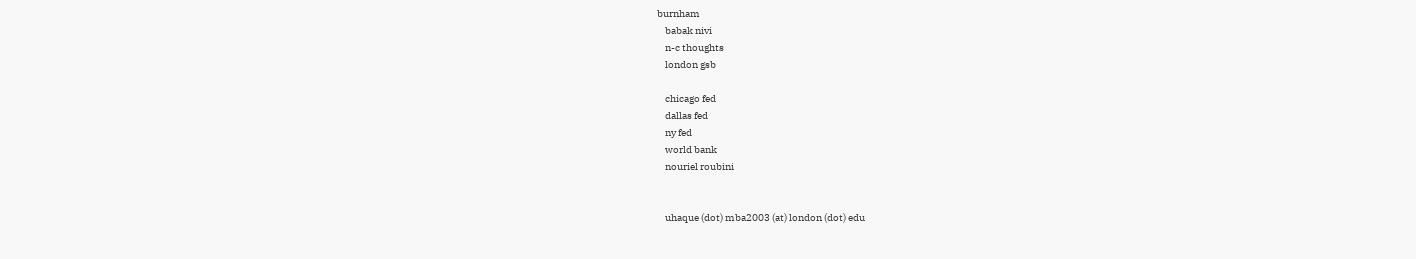burnham
    babak nivi
    n-c thoughts
    london gsb

    chicago fed
    dallas fed
    ny fed
    world bank
    nouriel roubini


    uhaque (dot) mba2003 (at) london (dot) edu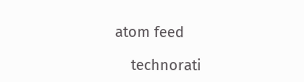atom feed

    technorati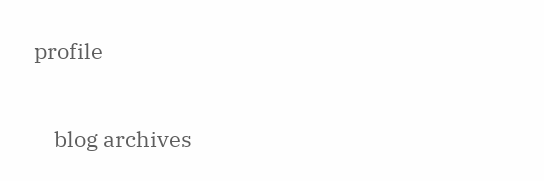profile

    blog archives